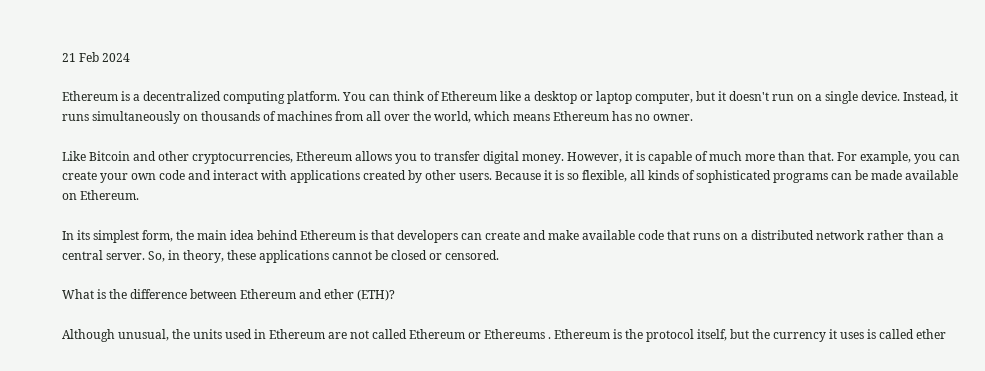21 Feb 2024

Ethereum is a decentralized computing platform. You can think of Ethereum like a desktop or laptop computer, but it doesn't run on a single device. Instead, it runs simultaneously on thousands of machines from all over the world, which means Ethereum has no owner.

Like Bitcoin and other cryptocurrencies, Ethereum allows you to transfer digital money. However, it is capable of much more than that. For example, you can create your own code and interact with applications created by other users. Because it is so flexible, all kinds of sophisticated programs can be made available on Ethereum.

In its simplest form, the main idea behind Ethereum is that developers can create and make available code that runs on a distributed network rather than a central server. So, in theory, these applications cannot be closed or censored.

What is the difference between Ethereum and ether (ETH)?

Although unusual, the units used in Ethereum are not called Ethereum or Ethereums . Ethereum is the protocol itself, but the currency it uses is called ether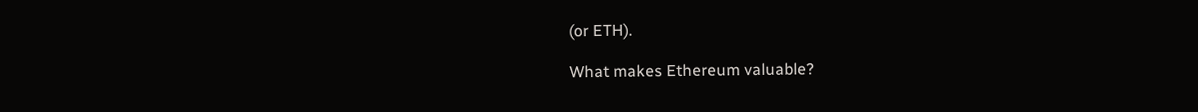(or ETH).

What makes Ethereum valuable?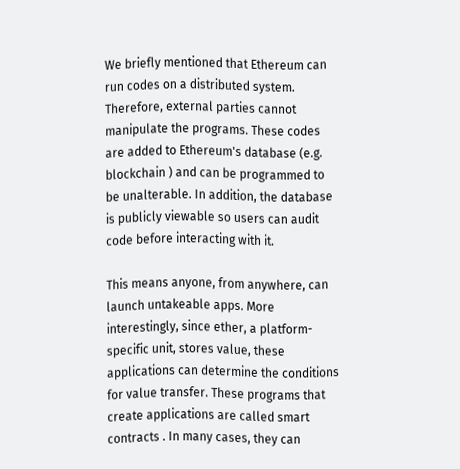We briefly mentioned that Ethereum can run codes on a distributed system. Therefore, external parties cannot manipulate the programs. These codes are added to Ethereum's database (e.g. blockchain ) and can be programmed to be unalterable. In addition, the database is publicly viewable so users can audit code before interacting with it.

This means anyone, from anywhere, can launch untakeable apps. More interestingly, since ether, a platform-specific unit, stores value, these applications can determine the conditions for value transfer. These programs that create applications are called smart contracts . In many cases, they can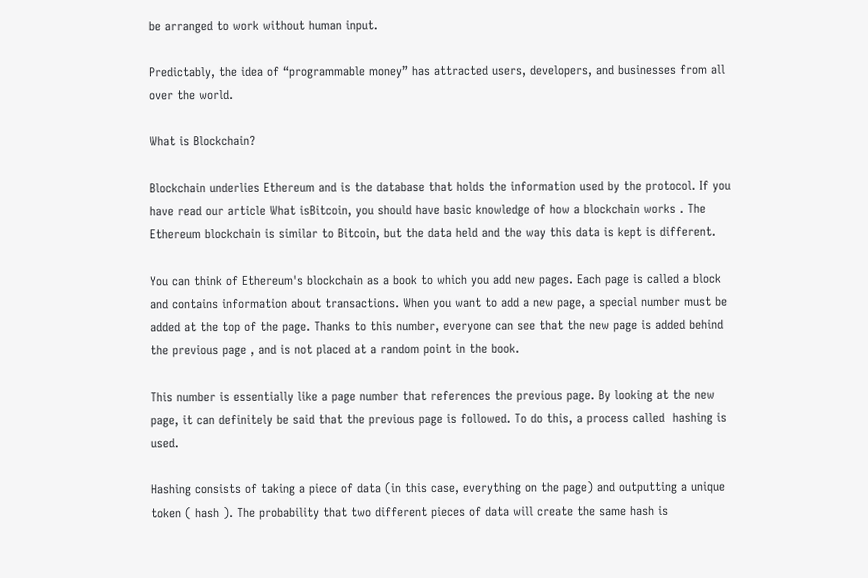be arranged to work without human input.

Predictably, the idea of “programmable money” has attracted users, developers, and businesses from all over the world.

What is Blockchain?

Blockchain underlies Ethereum and is the database that holds the information used by the protocol. If you have read our article What isBitcoin, you should have basic knowledge of how a blockchain works . The Ethereum blockchain is similar to Bitcoin, but the data held and the way this data is kept is different.

You can think of Ethereum's blockchain as a book to which you add new pages. Each page is called a block and contains information about transactions. When you want to add a new page, a special number must be added at the top of the page. Thanks to this number, everyone can see that the new page is added behind the previous page , and is not placed at a random point in the book.

This number is essentially like a page number that references the previous page. By looking at the new page, it can definitely be said that the previous page is followed. To do this, a process called  hashing is used.

Hashing consists of taking a piece of data (in this case, everything on the page) and outputting a unique token ( hash ). The probability that two different pieces of data will create the same hash is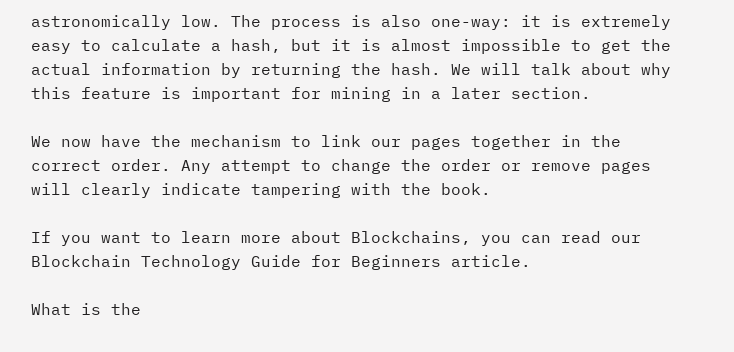astronomically low. The process is also one-way: it is extremely easy to calculate a hash, but it is almost impossible to get the actual information by returning the hash. We will talk about why this feature is important for mining in a later section.

We now have the mechanism to link our pages together in the correct order. Any attempt to change the order or remove pages will clearly indicate tampering with the book.

If you want to learn more about Blockchains, you can read our Blockchain Technology Guide for Beginners article.

What is the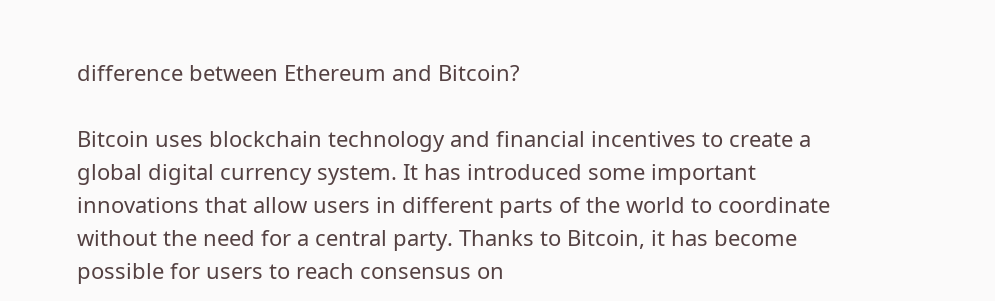difference between Ethereum and Bitcoin?

Bitcoin uses blockchain technology and financial incentives to create a global digital currency system. It has introduced some important innovations that allow users in different parts of the world to coordinate without the need for a central party. Thanks to Bitcoin, it has become possible for users to reach consensus on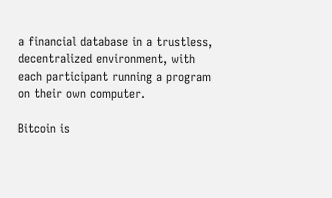a financial database in a trustless, decentralized environment, with each participant running a program on their own computer.

Bitcoin is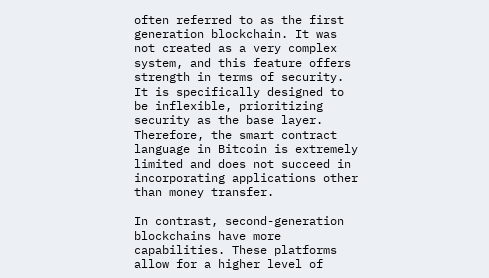often referred to as the first generation blockchain. It was not created as a very complex system, and this feature offers strength in terms of security. It is specifically designed to be inflexible, prioritizing security as the base layer. Therefore, the smart contract language in Bitcoin is extremely limited and does not succeed in incorporating applications other than money transfer.

In contrast, second-generation blockchains have more capabilities. These platforms allow for a higher level of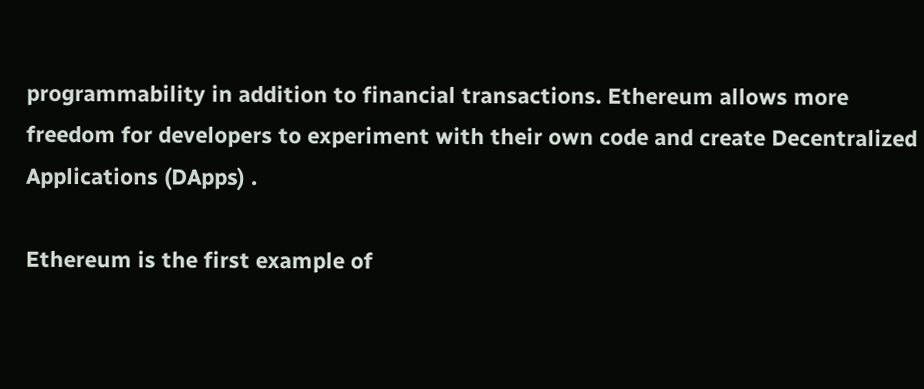programmability in addition to financial transactions. Ethereum allows more freedom for developers to experiment with their own code and create Decentralized Applications (DApps) .

Ethereum is the first example of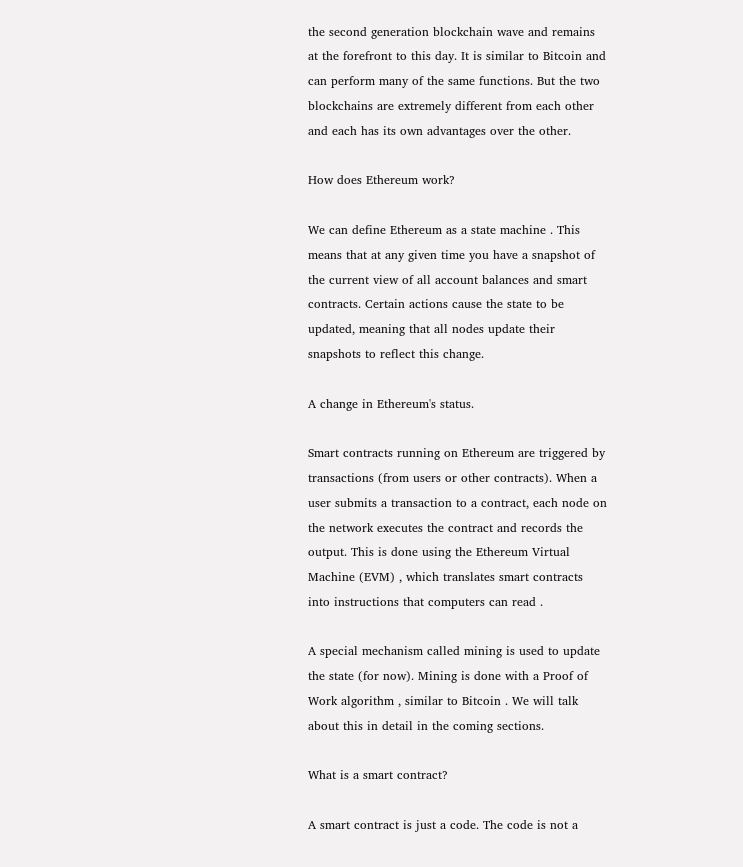the second generation blockchain wave and remains at the forefront to this day. It is similar to Bitcoin and can perform many of the same functions. But the two blockchains are extremely different from each other and each has its own advantages over the other.

How does Ethereum work?

We can define Ethereum as a state machine . This means that at any given time you have a snapshot of the current view of all account balances and smart contracts. Certain actions cause the state to be updated, meaning that all nodes update their snapshots to reflect this change.

A change in Ethereum's status.

Smart contracts running on Ethereum are triggered by transactions (from users or other contracts). When a user submits a transaction to a contract, each node on the network executes the contract and records the output. This is done using the Ethereum Virtual Machine (EVM) , which translates smart contracts into instructions that computers can read .

A special mechanism called mining is used to update the state (for now). Mining is done with a Proof of Work algorithm , similar to Bitcoin . We will talk about this in detail in the coming sections.

What is a smart contract?

A smart contract is just a code. The code is not a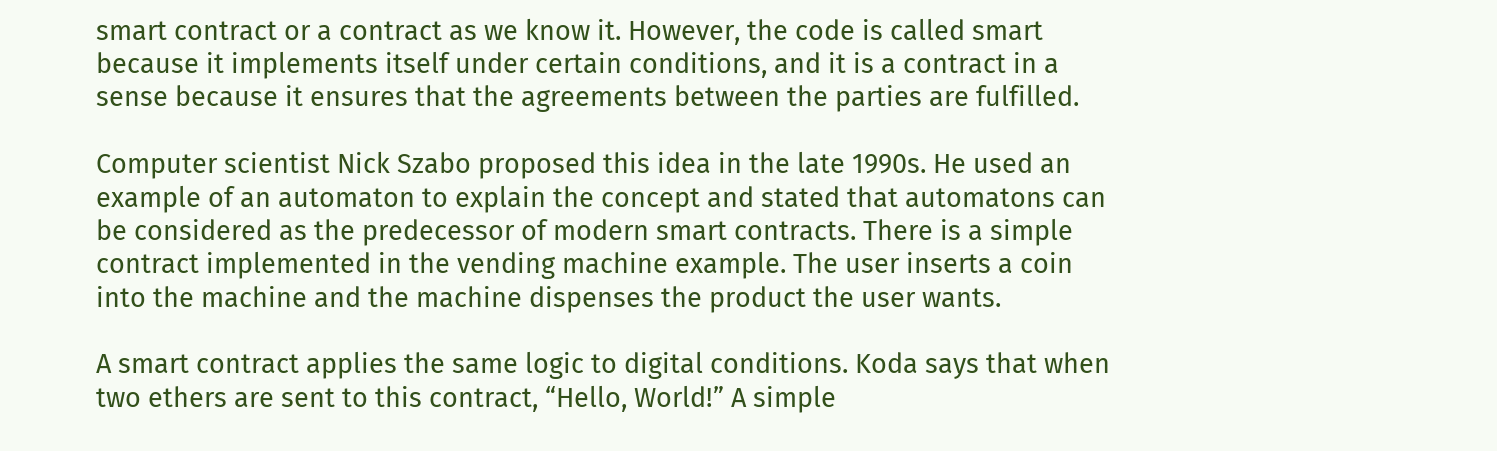smart contract or a contract as we know it. However, the code is called smart because it implements itself under certain conditions, and it is a contract in a sense because it ensures that the agreements between the parties are fulfilled.

Computer scientist Nick Szabo proposed this idea in the late 1990s. He used an example of an automaton to explain the concept and stated that automatons can be considered as the predecessor of modern smart contracts. There is a simple contract implemented in the vending machine example. The user inserts a coin into the machine and the machine dispenses the product the user wants.

A smart contract applies the same logic to digital conditions. Koda says that when two ethers are sent to this contract, “Hello, World!” A simple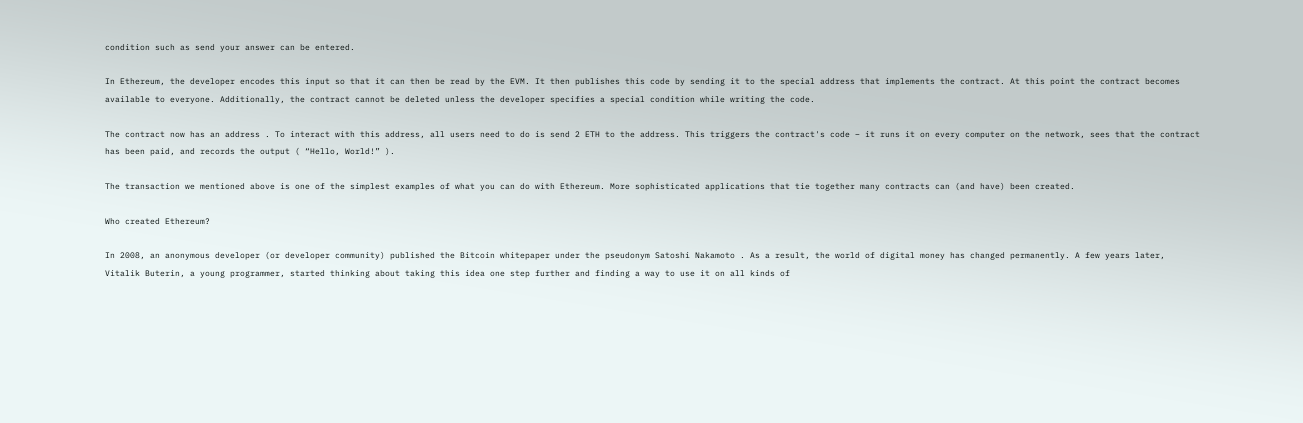condition such as send your answer can be entered.

In Ethereum, the developer encodes this input so that it can then be read by the EVM. It then publishes this code by sending it to the special address that implements the contract. At this point the contract becomes available to everyone. Additionally, the contract cannot be deleted unless the developer specifies a special condition while writing the code.

The contract now has an address . To interact with this address, all users need to do is send 2 ETH to the address. This triggers the contract's code – it runs it on every computer on the network, sees that the contract has been paid, and records the output ( “Hello, World!” ).

The transaction we mentioned above is one of the simplest examples of what you can do with Ethereum. More sophisticated applications that tie together many contracts can (and have) been created.

Who created Ethereum?

In 2008, an anonymous developer (or developer community) published the Bitcoin whitepaper under the pseudonym Satoshi Nakamoto . As a result, the world of digital money has changed permanently. A few years later, Vitalik Buterin, a young programmer, started thinking about taking this idea one step further and finding a way to use it on all kinds of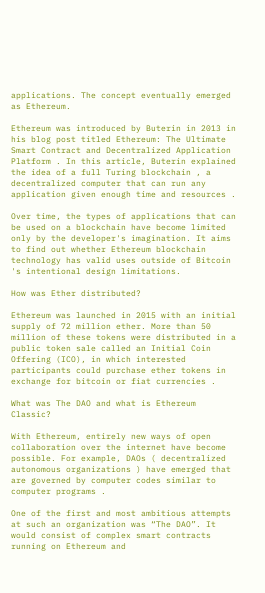applications. The concept eventually emerged as Ethereum.

Ethereum was introduced by Buterin in 2013 in his blog post titled Ethereum: The Ultimate Smart Contract and Decentralized Application Platform . In this article, Buterin explained the idea of a full Turing blockchain , a decentralized computer that can run any application given enough time and resources .

Over time, the types of applications that can be used on a blockchain have become limited only by the developer's imagination. It aims to find out whether Ethereum blockchain technology has valid uses outside of Bitcoin 's intentional design limitations.

How was Ether distributed?

Ethereum was launched in 2015 with an initial supply of 72 million ether. More than 50 million of these tokens were distributed in a public token sale called an Initial Coin Offering (ICO), in which interested participants could purchase ether tokens in exchange for bitcoin or fiat currencies .

What was The DAO and what is Ethereum Classic?

With Ethereum, entirely new ways of open collaboration over the internet have become possible. For example, DAOs ( decentralized autonomous organizations ) have emerged that are governed by computer codes similar to computer programs .

One of the first and most ambitious attempts at such an organization was “The DAO”. It would consist of complex smart contracts running on Ethereum and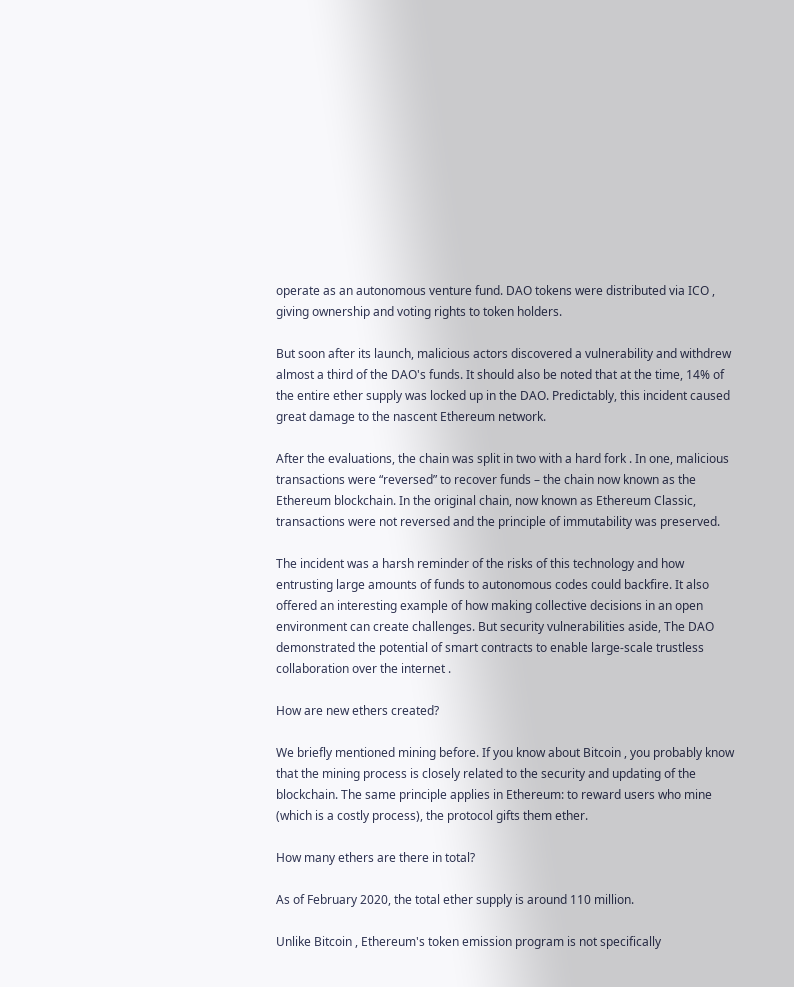operate as an autonomous venture fund. DAO tokens were distributed via ICO , giving ownership and voting rights to token holders.

But soon after its launch, malicious actors discovered a vulnerability and withdrew almost a third of the DAO's funds. It should also be noted that at the time, 14% of the entire ether supply was locked up in the DAO. Predictably, this incident caused great damage to the nascent Ethereum network.

After the evaluations, the chain was split in two with a hard fork . In one, malicious transactions were “reversed” to recover funds – the chain now known as the Ethereum blockchain. In the original chain, now known as Ethereum Classic, transactions were not reversed and the principle of immutability was preserved.

The incident was a harsh reminder of the risks of this technology and how entrusting large amounts of funds to autonomous codes could backfire. It also offered an interesting example of how making collective decisions in an open environment can create challenges. But security vulnerabilities aside, The DAO demonstrated the potential of smart contracts to enable large-scale trustless collaboration over the internet .

How are new ethers created?

We briefly mentioned mining before. If you know about Bitcoin , you probably know that the mining process is closely related to the security and updating of the blockchain. The same principle applies in Ethereum: to reward users who mine (which is a costly process), the protocol gifts them ether.

How many ethers are there in total?

As of February 2020, the total ether supply is around 110 million.

Unlike Bitcoin , Ethereum's token emission program is not specifically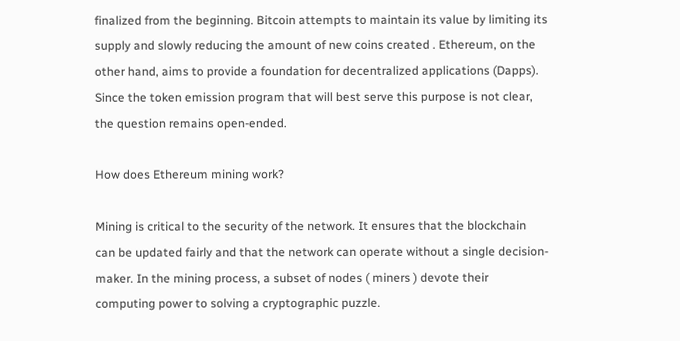finalized from the beginning. Bitcoin attempts to maintain its value by limiting its supply and slowly reducing the amount of new coins created . Ethereum, on the other hand, aims to provide a foundation for decentralized applications (Dapps). Since the token emission program that will best serve this purpose is not clear, the question remains open-ended.

How does Ethereum mining work?

Mining is critical to the security of the network. It ensures that the blockchain can be updated fairly and that the network can operate without a single decision-maker. In the mining process, a subset of nodes ( miners ) devote their computing power to solving a cryptographic puzzle.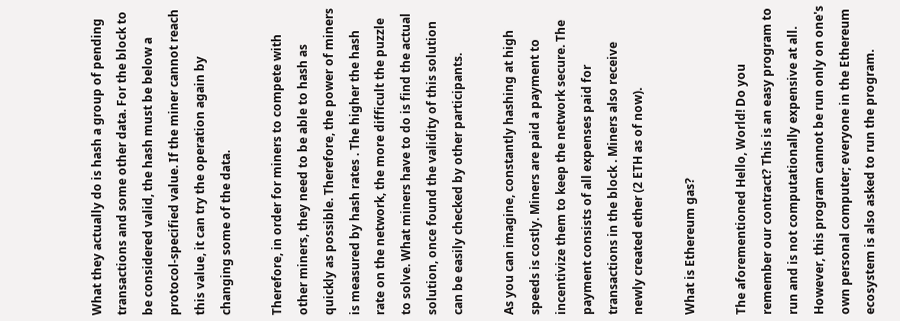What they actually do is hash a group of pending transactions and some other data. For the block to be considered valid, the hash must be below a protocol-specified value. If the miner cannot reach this value, it can try the operation again by changing some of the data.

Therefore, in order for miners to compete with other miners, they need to be able to hash as quickly as possible. Therefore, the power of miners is measured by hash rates . The higher the hash rate on the network, the more difficult the puzzle to solve. What miners have to do is find the actual solution, once found the validity of this solution can be easily checked by other participants.

As you can imagine, constantly hashing at high speeds is costly. Miners are paid a payment to incentivize them to keep the network secure. The payment consists of all expenses paid for transactions in the block . Miners also receive newly created ether (2 ETH as of now).

What is Ethereum gas?

The aforementioned Hello, World! Do you remember our contract? This is an easy program to run and is not computationally expensive at all. However, this program cannot be run only on one's own personal computer; everyone in the Ethereum ecosystem is also asked to run the program.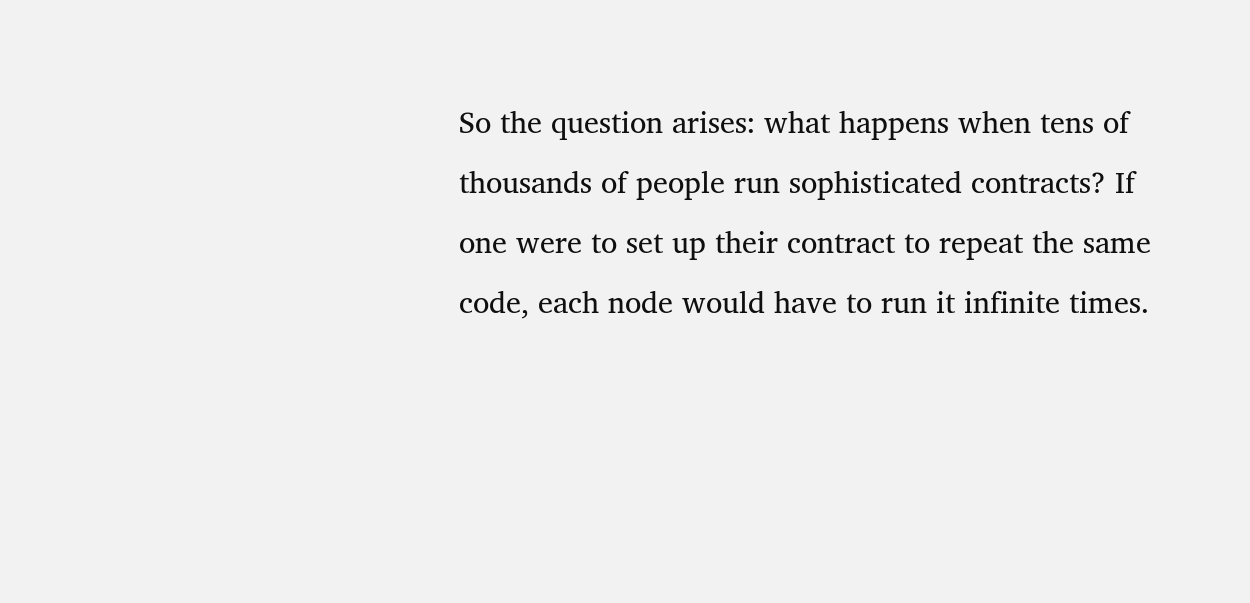So the question arises: what happens when tens of thousands of people run sophisticated contracts? If one were to set up their contract to repeat the same code, each node would have to run it infinite times.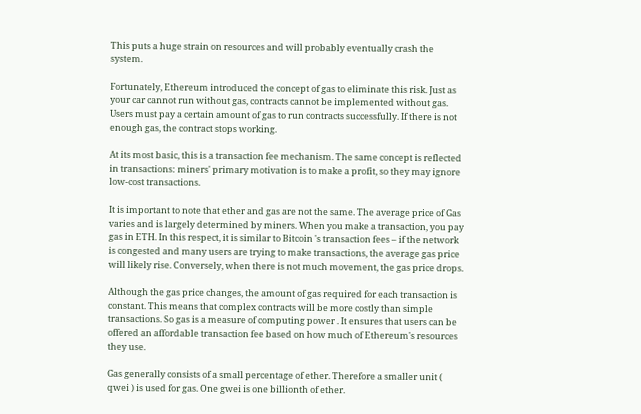This puts a huge strain on resources and will probably eventually crash the system.

Fortunately, Ethereum introduced the concept of gas to eliminate this risk. Just as your car cannot run without gas, contracts cannot be implemented without gas. Users must pay a certain amount of gas to run contracts successfully. If there is not enough gas, the contract stops working.

At its most basic, this is a transaction fee mechanism. The same concept is reflected in transactions: miners' primary motivation is to make a profit, so they may ignore low-cost transactions.

It is important to note that ether and gas are not the same. The average price of Gas varies and is largely determined by miners. When you make a transaction, you pay gas in ETH. In this respect, it is similar to Bitcoin 's transaction fees – if the network is congested and many users are trying to make transactions, the average gas price will likely rise. Conversely, when there is not much movement, the gas price drops.

Although the gas price changes, the amount of gas required for each transaction is constant. This means that complex contracts will be more costly than simple transactions. So gas is a measure of computing power . It ensures that users can be offered an affordable transaction fee based on how much of Ethereum's resources they use.

Gas generally consists of a small percentage of ether. Therefore a smaller unit ( qwei ) is used for gas. One gwei is one billionth of ether.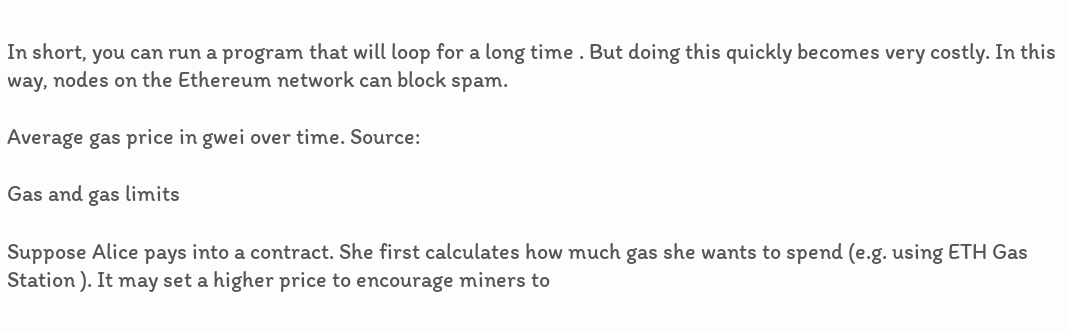In short, you can run a program that will loop for a long time . But doing this quickly becomes very costly. In this way, nodes on the Ethereum network can block spam.

Average gas price in gwei over time. Source:

Gas and gas limits

Suppose Alice pays into a contract. She first calculates how much gas she wants to spend (e.g. using ETH Gas Station ). It may set a higher price to encourage miners to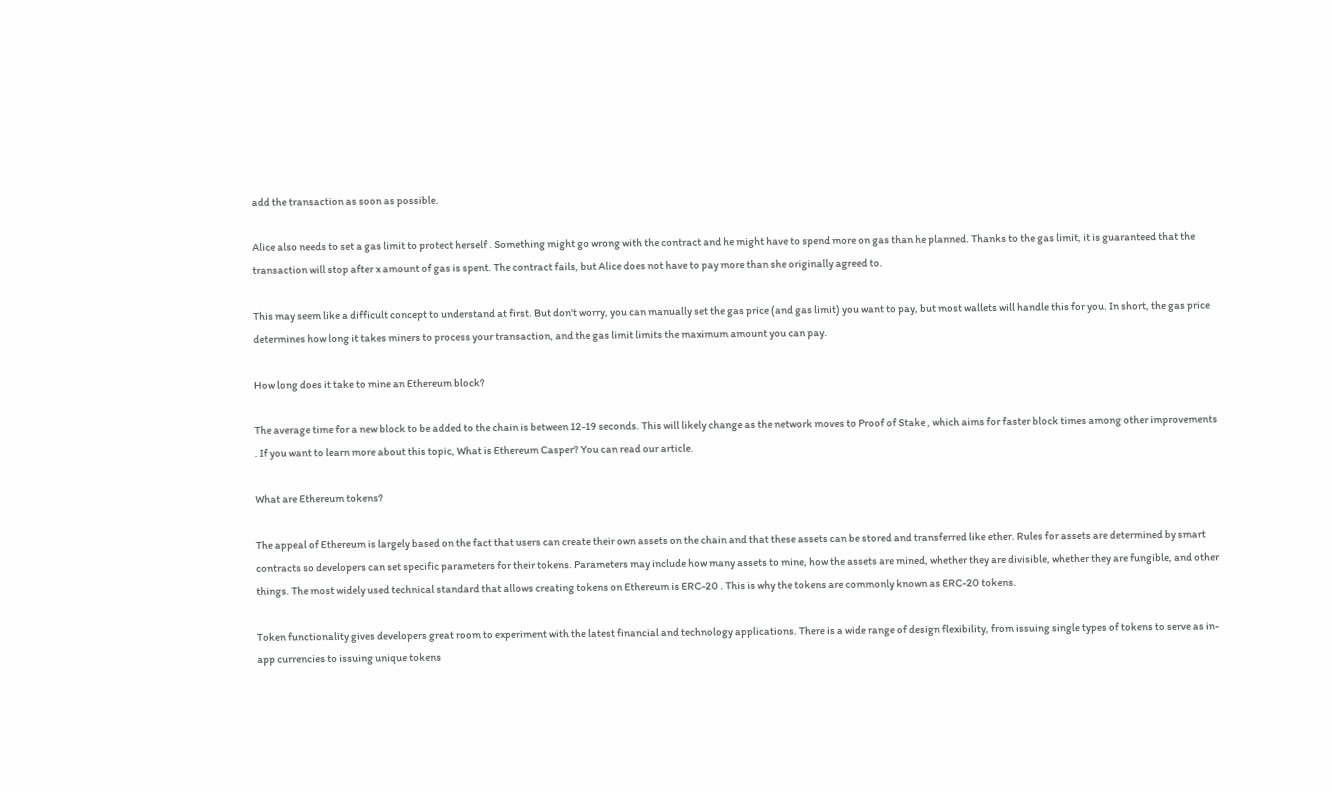add the transaction as soon as possible.

Alice also needs to set a gas limit to protect herself . Something might go wrong with the contract and he might have to spend more on gas than he planned. Thanks to the gas limit, it is guaranteed that the transaction will stop after x amount of gas is spent. The contract fails, but Alice does not have to pay more than she originally agreed to.

This may seem like a difficult concept to understand at first. But don't worry, you can manually set the gas price (and gas limit) you want to pay, but most wallets will handle this for you. In short, the gas price determines how long it takes miners to process your transaction, and the gas limit limits the maximum amount you can pay.

How long does it take to mine an Ethereum block?

The average time for a new block to be added to the chain is between 12-19 seconds. This will likely change as the network moves to Proof of Stake , which aims for faster block times among other improvements . If you want to learn more about this topic, What is Ethereum Casper? You can read our article.

What are Ethereum tokens?

The appeal of Ethereum is largely based on the fact that users can create their own assets on the chain and that these assets can be stored and transferred like ether. Rules for assets are determined by smart contracts so developers can set specific parameters for their tokens. Parameters may include how many assets to mine, how the assets are mined, whether they are divisible, whether they are fungible, and other things. The most widely used technical standard that allows creating tokens on Ethereum is ERC-20 . This is why the tokens are commonly known as ERC-20 tokens.

Token functionality gives developers great room to experiment with the latest financial and technology applications. There is a wide range of design flexibility, from issuing single types of tokens to serve as in-app currencies to issuing unique tokens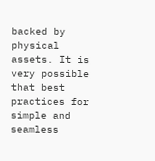backed by physical assets. It is very possible that best practices for simple and seamless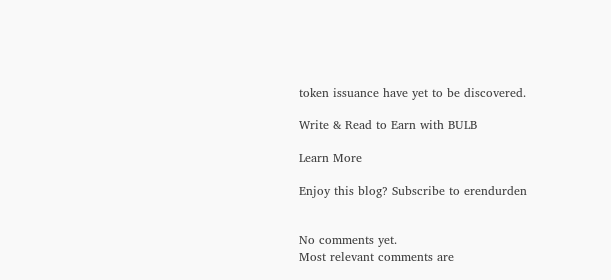token issuance have yet to be discovered.

Write & Read to Earn with BULB

Learn More

Enjoy this blog? Subscribe to erendurden


No comments yet.
Most relevant comments are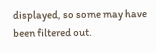displayed, so some may have been filtered out.